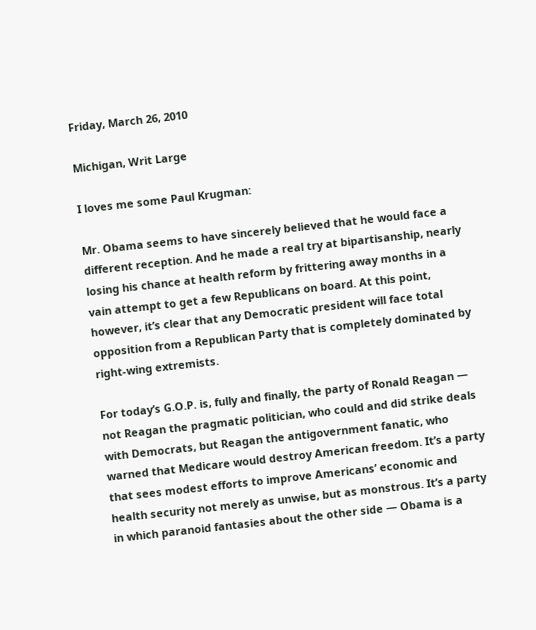Friday, March 26, 2010

Michigan, Writ Large

I loves me some Paul Krugman:

Mr. Obama seems to have sincerely believed that he would face a different reception. And he made a real try at bipartisanship, nearly losing his chance at health reform by frittering away months in a vain attempt to get a few Republicans on board. At this point, however, it’s clear that any Democratic president will face total opposition from a Republican Party that is completely dominated by right-wing extremists.

For today’s G.O.P. is, fully and finally, the party of Ronald Reagan — not Reagan the pragmatic politician, who could and did strike deals with Democrats, but Reagan the antigovernment fanatic, who warned that Medicare would destroy American freedom. It’s a party that sees modest efforts to improve Americans’ economic and health security not merely as unwise, but as monstrous. It’s a party in which paranoid fantasies about the other side — Obama is a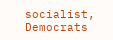socialist, Democrats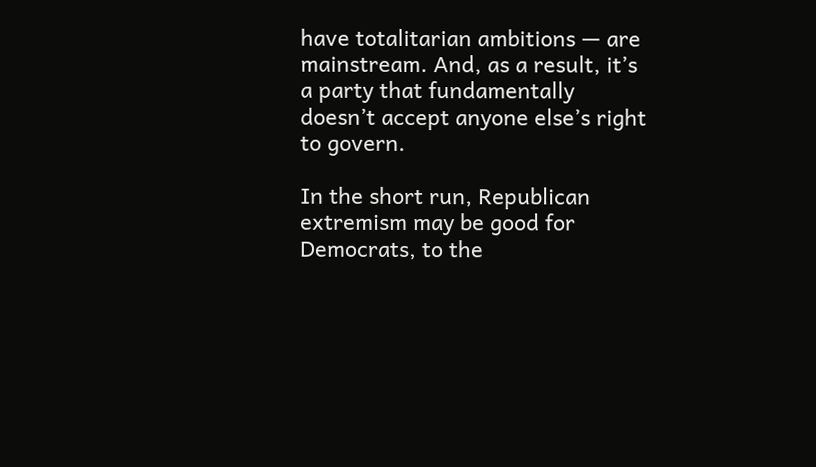have totalitarian ambitions — are mainstream. And, as a result, it’s a party that fundamentally doesn’t accept anyone else’s right to govern.

In the short run, Republican extremism may be good for Democrats, to the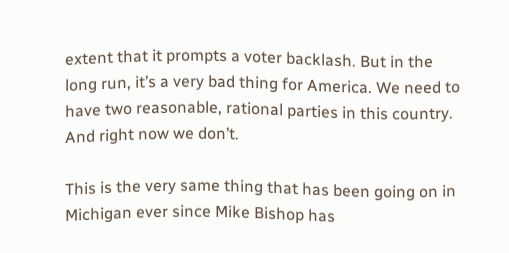extent that it prompts a voter backlash. But in the long run, it’s a very bad thing for America. We need to have two reasonable, rational parties in this country. And right now we don’t.

This is the very same thing that has been going on in Michigan ever since Mike Bishop has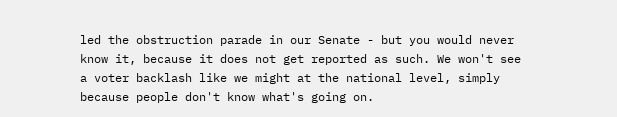led the obstruction parade in our Senate - but you would never know it, because it does not get reported as such. We won't see a voter backlash like we might at the national level, simply because people don't know what's going on.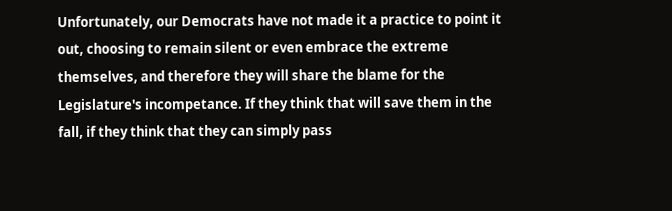Unfortunately, our Democrats have not made it a practice to point it out, choosing to remain silent or even embrace the extreme themselves, and therefore they will share the blame for the Legislature's incompetance. If they think that will save them in the fall, if they think that they can simply pass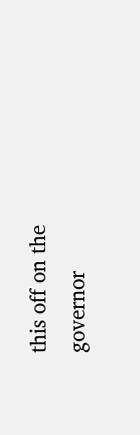this off on the governor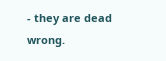- they are dead wrong.